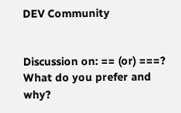DEV Community


Discussion on: == (or) ===? What do you prefer and why?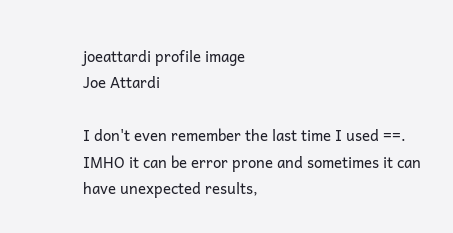joeattardi profile image
Joe Attardi

I don't even remember the last time I used ==. IMHO it can be error prone and sometimes it can have unexpected results,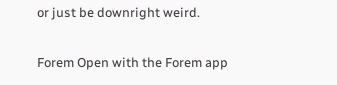or just be downright weird.

Forem Open with the Forem app